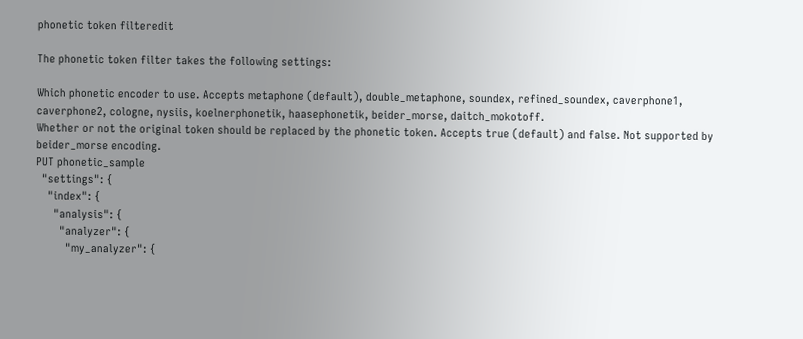phonetic token filteredit

The phonetic token filter takes the following settings:

Which phonetic encoder to use. Accepts metaphone (default), double_metaphone, soundex, refined_soundex, caverphone1, caverphone2, cologne, nysiis, koelnerphonetik, haasephonetik, beider_morse, daitch_mokotoff.
Whether or not the original token should be replaced by the phonetic token. Accepts true (default) and false. Not supported by beider_morse encoding.
PUT phonetic_sample
  "settings": {
    "index": {
      "analysis": {
        "analyzer": {
          "my_analyzer": {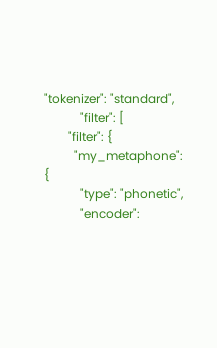"tokenizer": "standard",
            "filter": [
        "filter": {
          "my_metaphone": {
            "type": "phonetic",
            "encoder":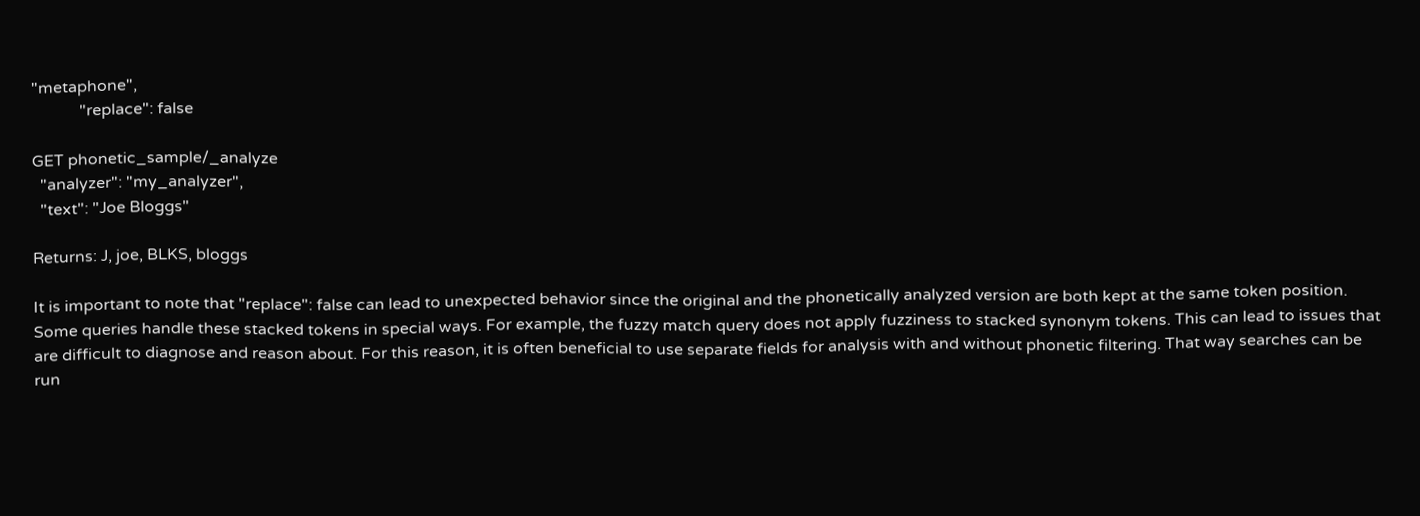"metaphone",
            "replace": false

GET phonetic_sample/_analyze
  "analyzer": "my_analyzer",
  "text": "Joe Bloggs"

Returns: J, joe, BLKS, bloggs

It is important to note that "replace": false can lead to unexpected behavior since the original and the phonetically analyzed version are both kept at the same token position. Some queries handle these stacked tokens in special ways. For example, the fuzzy match query does not apply fuzziness to stacked synonym tokens. This can lead to issues that are difficult to diagnose and reason about. For this reason, it is often beneficial to use separate fields for analysis with and without phonetic filtering. That way searches can be run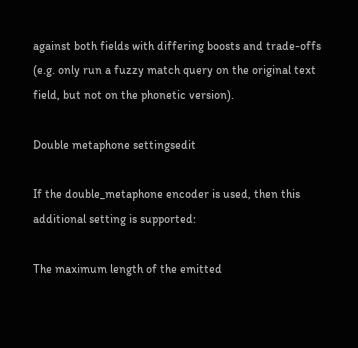against both fields with differing boosts and trade-offs (e.g. only run a fuzzy match query on the original text field, but not on the phonetic version).

Double metaphone settingsedit

If the double_metaphone encoder is used, then this additional setting is supported:

The maximum length of the emitted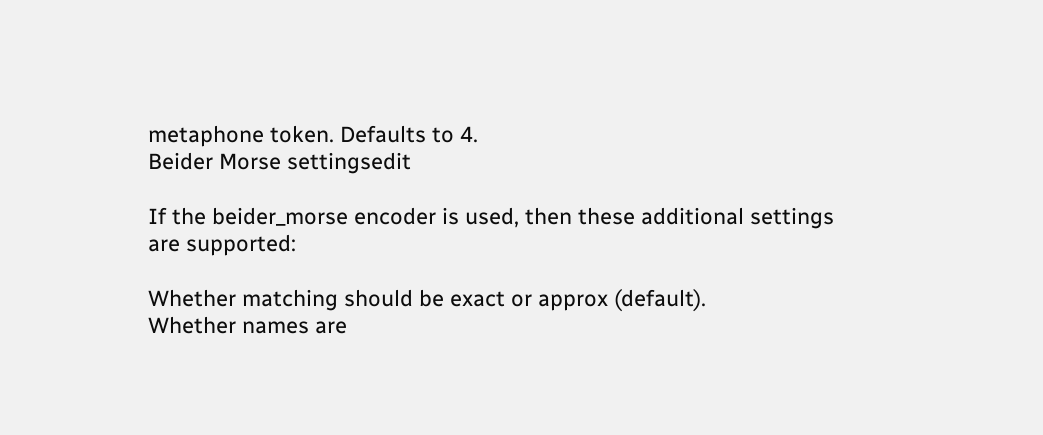metaphone token. Defaults to 4.
Beider Morse settingsedit

If the beider_morse encoder is used, then these additional settings are supported:

Whether matching should be exact or approx (default).
Whether names are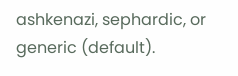ashkenazi, sephardic, or generic (default).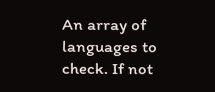An array of languages to check. If not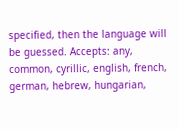specified, then the language will be guessed. Accepts: any, common, cyrillic, english, french, german, hebrew, hungarian,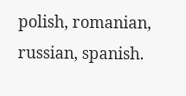polish, romanian, russian, spanish.